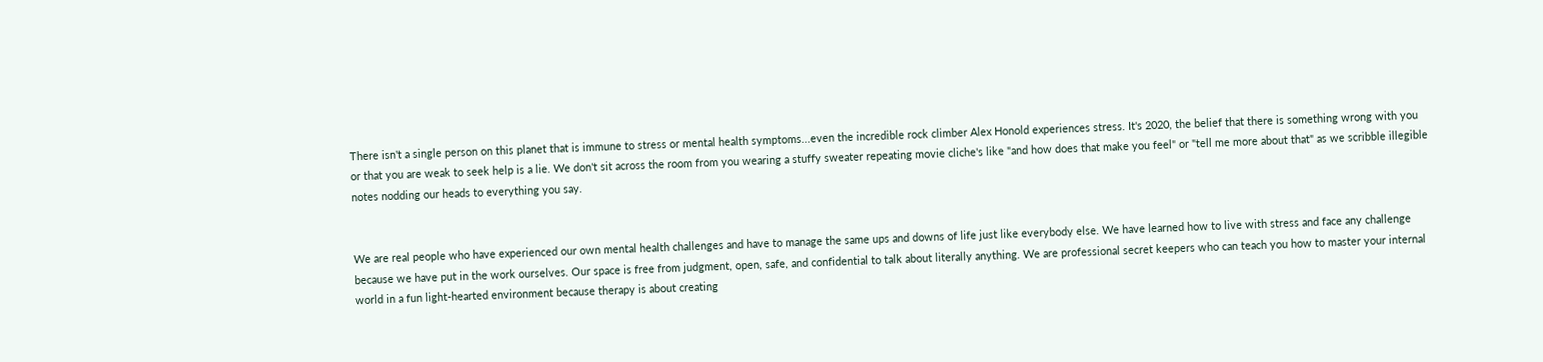There isn't a single person on this planet that is immune to stress or mental health symptoms...even the incredible rock climber Alex Honold experiences stress. It's 2020, the belief that there is something wrong with you or that you are weak to seek help is a lie. We don't sit across the room from you wearing a stuffy sweater repeating movie cliche's like "and how does that make you feel" or "tell me more about that" as we scribble illegible notes nodding our heads to everything you say.


We are real people who have experienced our own mental health challenges and have to manage the same ups and downs of life just like everybody else. We have learned how to live with stress and face any challenge because we have put in the work ourselves. Our space is free from judgment, open, safe, and confidential to talk about literally anything. We are professional secret keepers who can teach you how to master your internal world in a fun light-hearted environment because therapy is about creating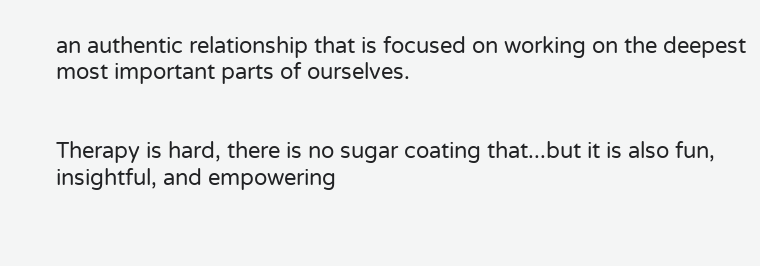an authentic relationship that is focused on working on the deepest most important parts of ourselves.


Therapy is hard, there is no sugar coating that...but it is also fun, insightful, and empowering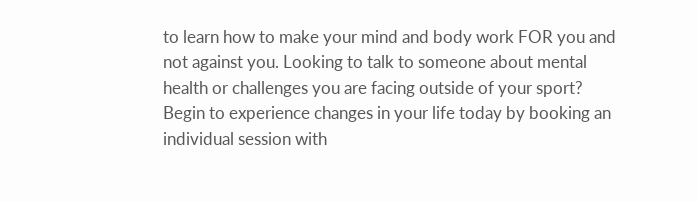to learn how to make your mind and body work FOR you and not against you. Looking to talk to someone about mental health or challenges you are facing outside of your sport? Begin to experience changes in your life today by booking an individual session with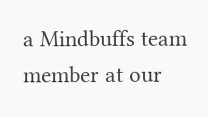a Mindbuffs team member at our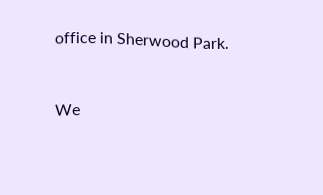office in Sherwood Park.


We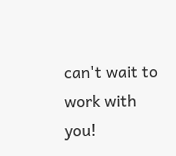can't wait to work with you!